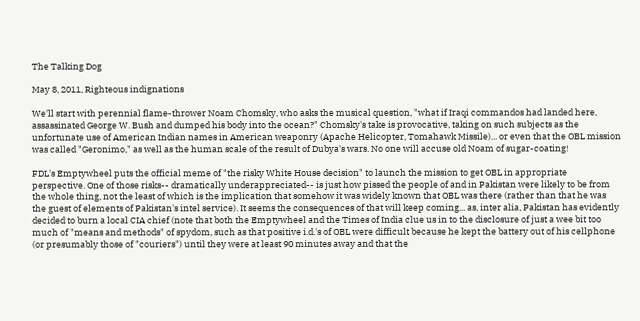The Talking Dog

May 8, 2011, Righteous indignations

We'll start with perennial flame-thrower Noam Chomsky, who asks the musical question, "what if Iraqi commandos had landed here, assassinated George W. Bush and dumped his body into the ocean?" Chomsky's take is provocative, taking on such subjects as the unfortunate use of American Indian names in American weaponry (Apache Helicopter, Tomahawk Missile)... or even that the OBL mission was called "Geronimo," as well as the human scale of the result of Dubya's wars. No one will accuse old Noam of sugar-coating!

FDL's Emptywheel puts the official meme of "the risky White House decision" to launch the mission to get OBL in appropriate perspective. One of those risks-- dramatically underappreciated-- is just how pissed the people of and in Pakistan were likely to be from the whole thing, not the least of which is the implication that somehow it was widely known that OBL was there (rather than that he was the guest of elements of Pakistan's intel service). It seems the consequences of that will keep coming... as, inter alia, Pakistan has evidently decided to burn a local CIA chief (note that both the Emptywheel and the Times of India clue us in to the disclosure of just a wee bit too much of "means and methods" of spydom, such as that positive i.d.'s of OBL were difficult because he kept the battery out of his cellphone (or presumably those of "couriers") until they were at least 90 minutes away and that the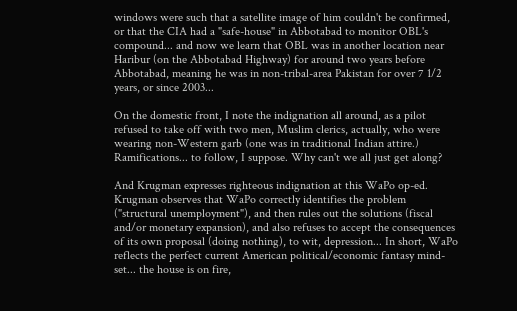windows were such that a satellite image of him couldn't be confirmed, or that the CIA had a "safe-house" in Abbotabad to monitor OBL's compound... and now we learn that OBL was in another location near Haribur (on the Abbotabad Highway) for around two years before Abbotabad, meaning he was in non-tribal-area Pakistan for over 7 1/2 years, or since 2003...

On the domestic front, I note the indignation all around, as a pilot refused to take off with two men, Muslim clerics, actually, who were wearing non-Western garb (one was in traditional Indian attire.) Ramifications... to follow, I suppose. Why can't we all just get along?

And Krugman expresses righteous indignation at this WaPo op-ed. Krugman observes that WaPo correctly identifies the problem ("structural unemployment"), and then rules out the solutions (fiscal and/or monetary expansion), and also refuses to accept the consequences of its own proposal (doing nothing), to wit, depression... In short, WaPo reflects the perfect current American political/economic fantasy mind-set... the house is on fire,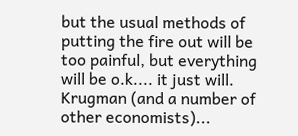but the usual methods of putting the fire out will be too painful, but everything will be o.k.... it just will. Krugman (and a number of other economists)...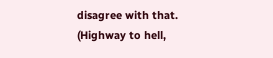disagree with that. (Highway to hell,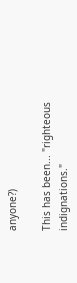anyone?)

This has been... "righteous indignations."